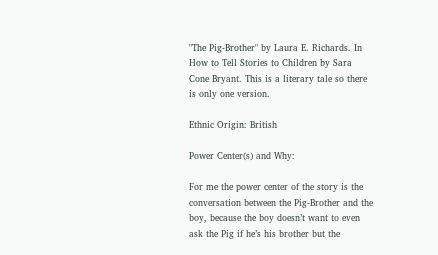"The Pig-Brother" by Laura E. Richards. In How to Tell Stories to Children by Sara Cone Bryant. This is a literary tale so there is only one version.

Ethnic Origin: British

Power Center(s) and Why:

For me the power center of the story is the conversation between the Pig-Brother and the boy, because the boy doesn’t want to even ask the Pig if he’s his brother but the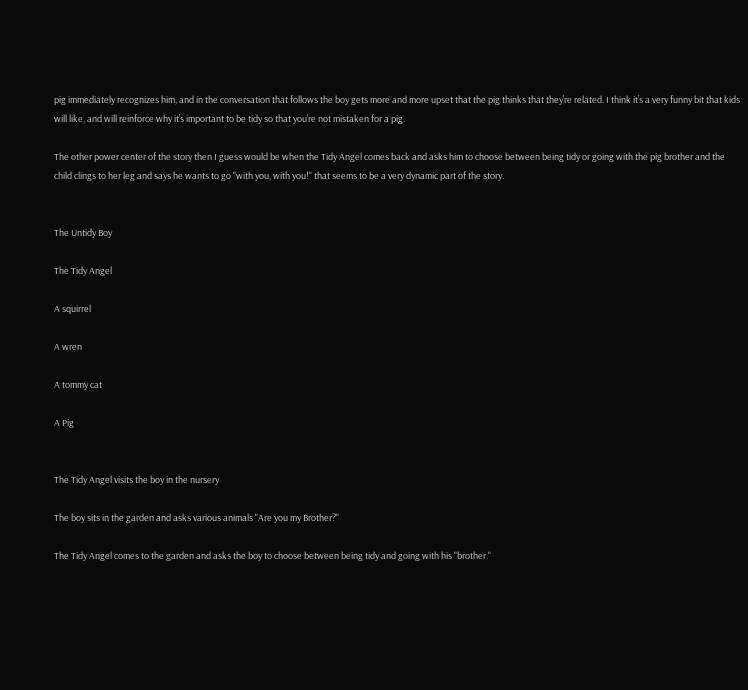pig immediately recognizes him, and in the conversation that follows the boy gets more and more upset that the pig thinks that they’re related. I think it’s a very funny bit that kids will like, and will reinforce why it’s important to be tidy so that you’re not mistaken for a pig.

The other power center of the story then I guess would be when the Tidy Angel comes back and asks him to choose between being tidy or going with the pig brother and the child clings to her leg and says he wants to go "with you, with you!" that seems to be a very dynamic part of the story.


The Untidy Boy

The Tidy Angel

A squirrel

A wren

A tommy cat

A Pig


The Tidy Angel visits the boy in the nursery

The boy sits in the garden and asks various animals "Are you my Brother?"

The Tidy Angel comes to the garden and asks the boy to choose between being tidy and going with his "brother."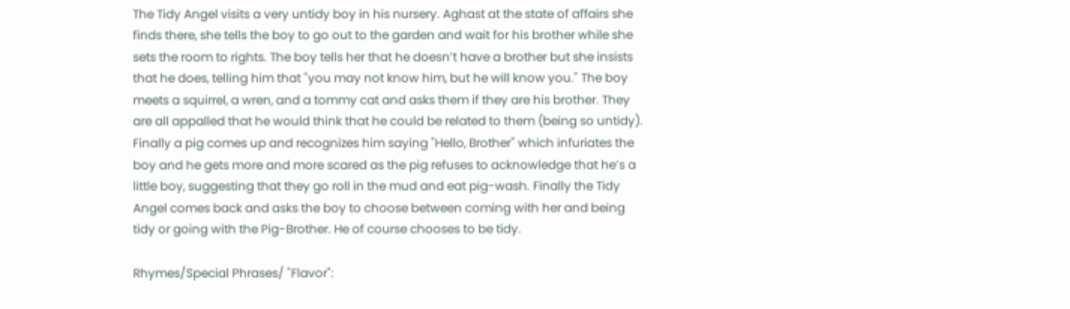The Tidy Angel visits a very untidy boy in his nursery. Aghast at the state of affairs she finds there, she tells the boy to go out to the garden and wait for his brother while she sets the room to rights. The boy tells her that he doesn’t have a brother but she insists that he does, telling him that "you may not know him, but he will know you." The boy meets a squirrel, a wren, and a tommy cat and asks them if they are his brother. They are all appalled that he would think that he could be related to them (being so untidy). Finally a pig comes up and recognizes him saying "Hello, Brother" which infuriates the boy and he gets more and more scared as the pig refuses to acknowledge that he’s a little boy, suggesting that they go roll in the mud and eat pig-wash. Finally the Tidy Angel comes back and asks the boy to choose between coming with her and being tidy or going with the Pig-Brother. He of course chooses to be tidy.

Rhymes/Special Phrases/ "Flavor":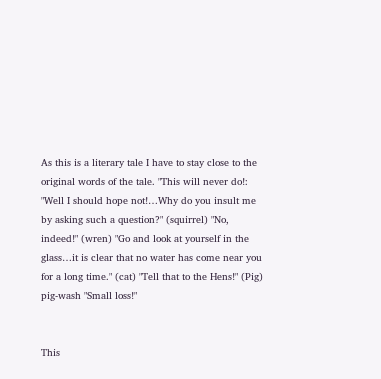As this is a literary tale I have to stay close to the original words of the tale. "This will never do!: "Well I should hope not!…Why do you insult me by asking such a question?" (squirrel) "No, indeed!" (wren) "Go and look at yourself in the glass…it is clear that no water has come near you for a long time." (cat) "Tell that to the Hens!" (Pig) pig-wash "Small loss!"


This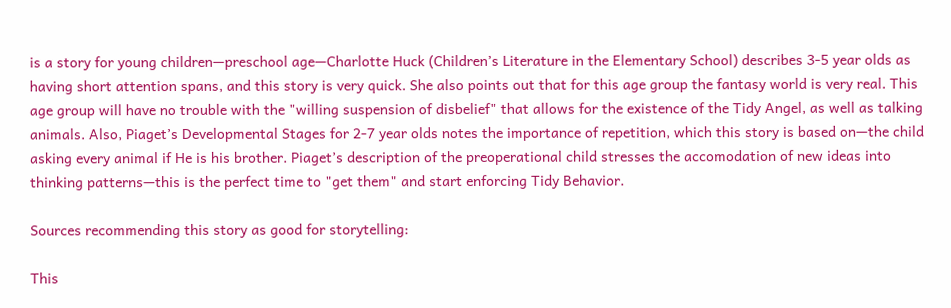is a story for young children—preschool age—Charlotte Huck (Children’s Literature in the Elementary School) describes 3-5 year olds as having short attention spans, and this story is very quick. She also points out that for this age group the fantasy world is very real. This age group will have no trouble with the "willing suspension of disbelief" that allows for the existence of the Tidy Angel, as well as talking animals. Also, Piaget’s Developmental Stages for 2-7 year olds notes the importance of repetition, which this story is based on—the child asking every animal if He is his brother. Piaget’s description of the preoperational child stresses the accomodation of new ideas into thinking patterns—this is the perfect time to "get them" and start enforcing Tidy Behavior.

Sources recommending this story as good for storytelling:

This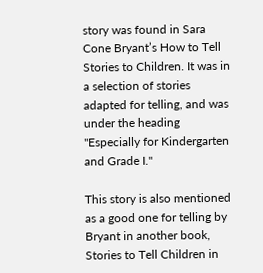story was found in Sara Cone Bryant’s How to Tell Stories to Children. It was in a selection of stories adapted for telling, and was under the heading "Especially for Kindergarten and Grade I."

This story is also mentioned as a good one for telling by Bryant in another book, Stories to Tell Children in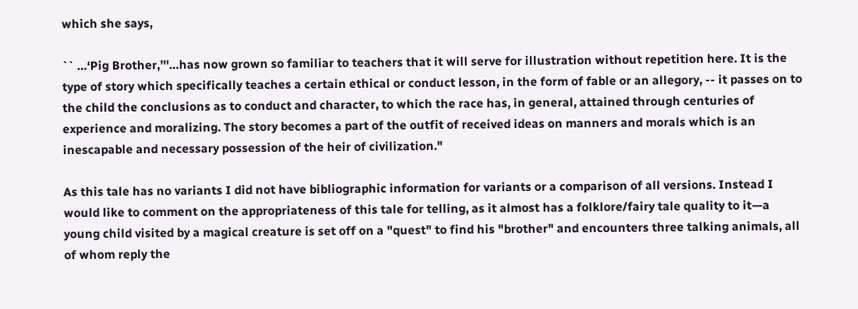which she says,

`` …‘Pig Brother,’''…has now grown so familiar to teachers that it will serve for illustration without repetition here. It is the type of story which specifically teaches a certain ethical or conduct lesson, in the form of fable or an allegory, -- it passes on to the child the conclusions as to conduct and character, to which the race has, in general, attained through centuries of experience and moralizing. The story becomes a part of the outfit of received ideas on manners and morals which is an inescapable and necessary possession of the heir of civilization."

As this tale has no variants I did not have bibliographic information for variants or a comparison of all versions. Instead I would like to comment on the appropriateness of this tale for telling, as it almost has a folklore/fairy tale quality to it—a young child visited by a magical creature is set off on a "quest" to find his "brother" and encounters three talking animals, all of whom reply the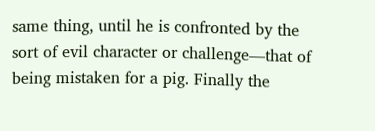same thing, until he is confronted by the sort of evil character or challenge—that of being mistaken for a pig. Finally the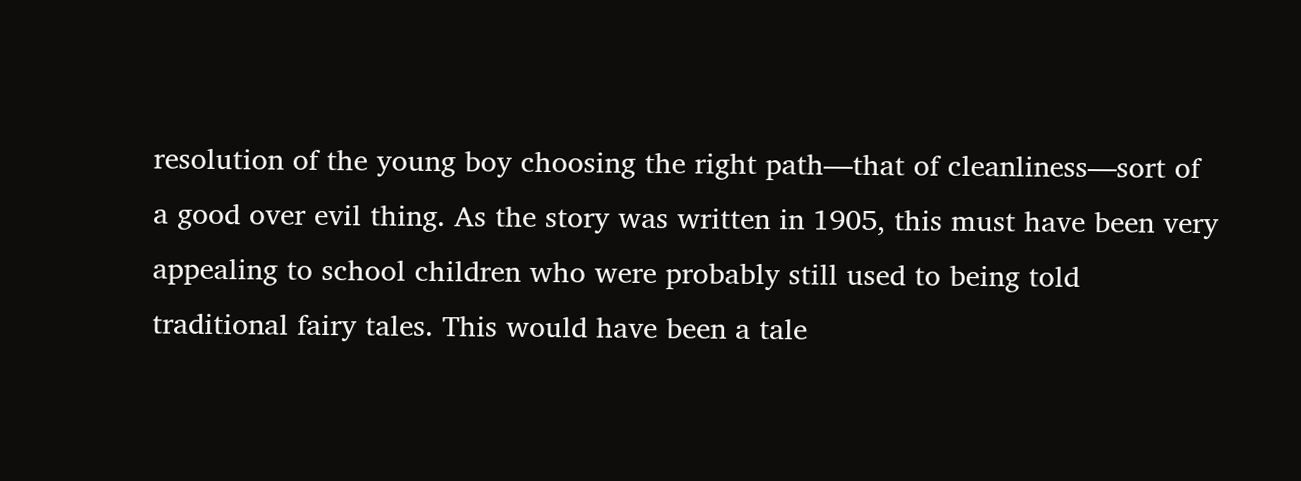resolution of the young boy choosing the right path—that of cleanliness—sort of a good over evil thing. As the story was written in 1905, this must have been very appealing to school children who were probably still used to being told traditional fairy tales. This would have been a tale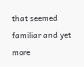that seemed familiar and yet more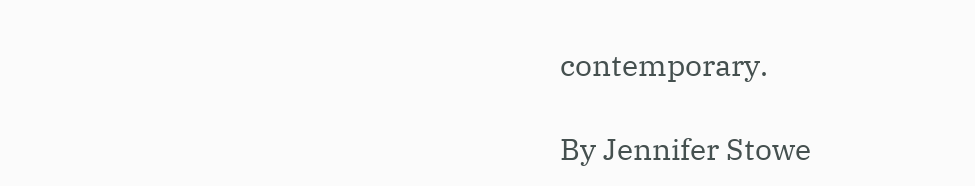contemporary.

By Jennifer Stowe